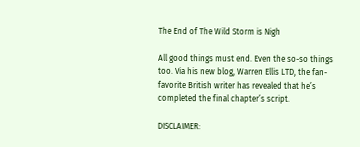The End of The Wild Storm is Nigh

All good things must end. Even the so-so things too. Via his new blog, Warren Ellis LTD, the fan-favorite British writer has revealed that he’s completed the final chapter’s script.

DISCLAIMER: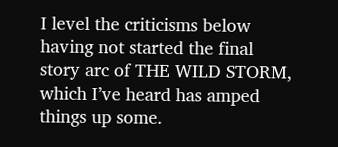I level the criticisms below having not started the final story arc of THE WILD STORM, which I’ve heard has amped things up some.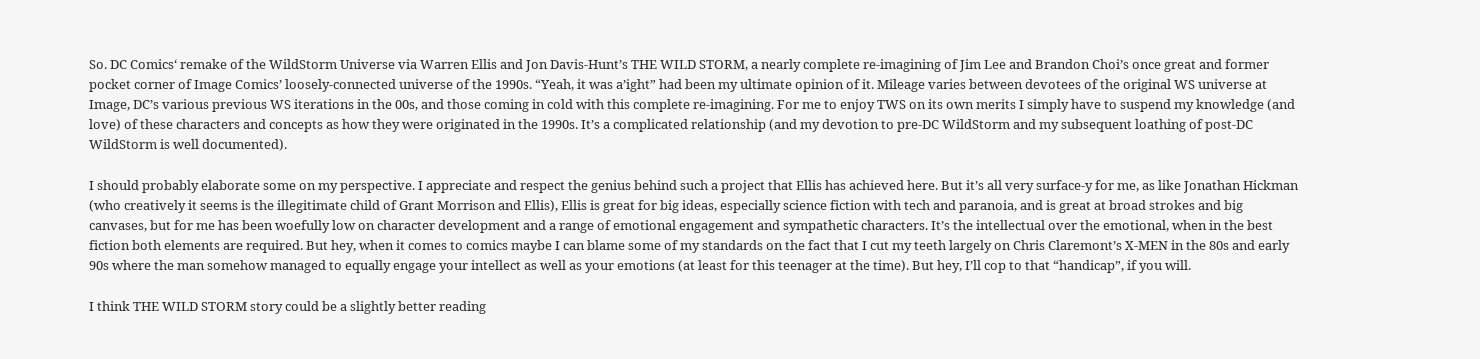So. DC Comics‘ remake of the WildStorm Universe via Warren Ellis and Jon Davis-Hunt’s THE WILD STORM, a nearly complete re-imagining of Jim Lee and Brandon Choi’s once great and former pocket corner of Image Comics’ loosely-connected universe of the 1990s. “Yeah, it was a’ight” had been my ultimate opinion of it. Mileage varies between devotees of the original WS universe at Image, DC’s various previous WS iterations in the 00s, and those coming in cold with this complete re-imagining. For me to enjoy TWS on its own merits I simply have to suspend my knowledge (and love) of these characters and concepts as how they were originated in the 1990s. It’s a complicated relationship (and my devotion to pre-DC WildStorm and my subsequent loathing of post-DC WildStorm is well documented).

I should probably elaborate some on my perspective. I appreciate and respect the genius behind such a project that Ellis has achieved here. But it’s all very surface-y for me, as like Jonathan Hickman (who creatively it seems is the illegitimate child of Grant Morrison and Ellis), Ellis is great for big ideas, especially science fiction with tech and paranoia, and is great at broad strokes and big canvases, but for me has been woefully low on character development and a range of emotional engagement and sympathetic characters. It’s the intellectual over the emotional, when in the best fiction both elements are required. But hey, when it comes to comics maybe I can blame some of my standards on the fact that I cut my teeth largely on Chris Claremont’s X-MEN in the 80s and early 90s where the man somehow managed to equally engage your intellect as well as your emotions (at least for this teenager at the time). But hey, I’ll cop to that “handicap”, if you will.

I think THE WILD STORM story could be a slightly better reading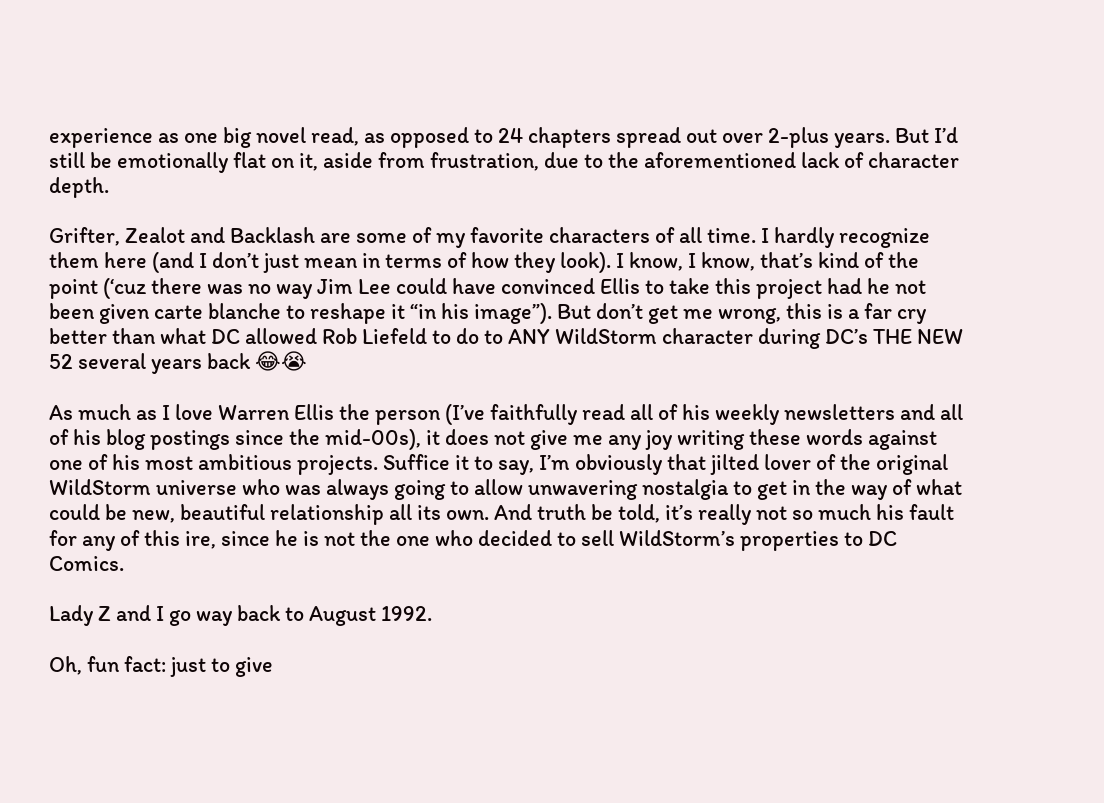experience as one big novel read, as opposed to 24 chapters spread out over 2-plus years. But I’d still be emotionally flat on it, aside from frustration, due to the aforementioned lack of character depth.

Grifter, Zealot and Backlash are some of my favorite characters of all time. I hardly recognize them here (and I don’t just mean in terms of how they look). I know, I know, that’s kind of the point (‘cuz there was no way Jim Lee could have convinced Ellis to take this project had he not been given carte blanche to reshape it “in his image”). But don’t get me wrong, this is a far cry better than what DC allowed Rob Liefeld to do to ANY WildStorm character during DC’s THE NEW 52 several years back 😂😭

As much as I love Warren Ellis the person (I’ve faithfully read all of his weekly newsletters and all of his blog postings since the mid-00s), it does not give me any joy writing these words against one of his most ambitious projects. Suffice it to say, I’m obviously that jilted lover of the original WildStorm universe who was always going to allow unwavering nostalgia to get in the way of what could be new, beautiful relationship all its own. And truth be told, it’s really not so much his fault for any of this ire, since he is not the one who decided to sell WildStorm’s properties to DC Comics.

Lady Z and I go way back to August 1992.

Oh, fun fact: just to give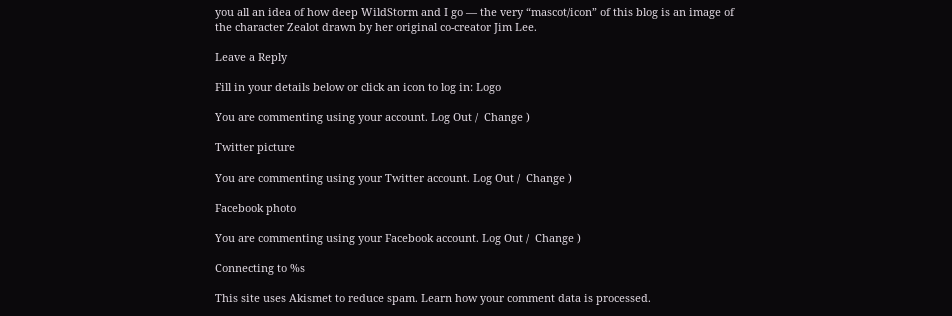you all an idea of how deep WildStorm and I go — the very “mascot/icon” of this blog is an image of the character Zealot drawn by her original co-creator Jim Lee.

Leave a Reply

Fill in your details below or click an icon to log in: Logo

You are commenting using your account. Log Out /  Change )

Twitter picture

You are commenting using your Twitter account. Log Out /  Change )

Facebook photo

You are commenting using your Facebook account. Log Out /  Change )

Connecting to %s

This site uses Akismet to reduce spam. Learn how your comment data is processed.